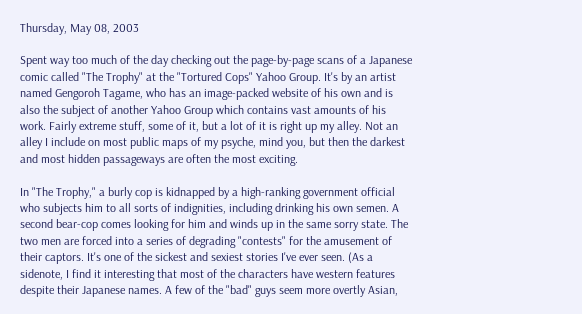Thursday, May 08, 2003

Spent way too much of the day checking out the page-by-page scans of a Japanese comic called "The Trophy" at the "Tortured Cops" Yahoo Group. It's by an artist named Gengoroh Tagame, who has an image-packed website of his own and is also the subject of another Yahoo Group which contains vast amounts of his work. Fairly extreme stuff, some of it, but a lot of it is right up my alley. Not an alley I include on most public maps of my psyche, mind you, but then the darkest and most hidden passageways are often the most exciting.

In "The Trophy," a burly cop is kidnapped by a high-ranking government official who subjects him to all sorts of indignities, including drinking his own semen. A second bear-cop comes looking for him and winds up in the same sorry state. The two men are forced into a series of degrading "contests" for the amusement of their captors. It's one of the sickest and sexiest stories I've ever seen. (As a sidenote, I find it interesting that most of the characters have western features despite their Japanese names. A few of the "bad" guys seem more overtly Asian,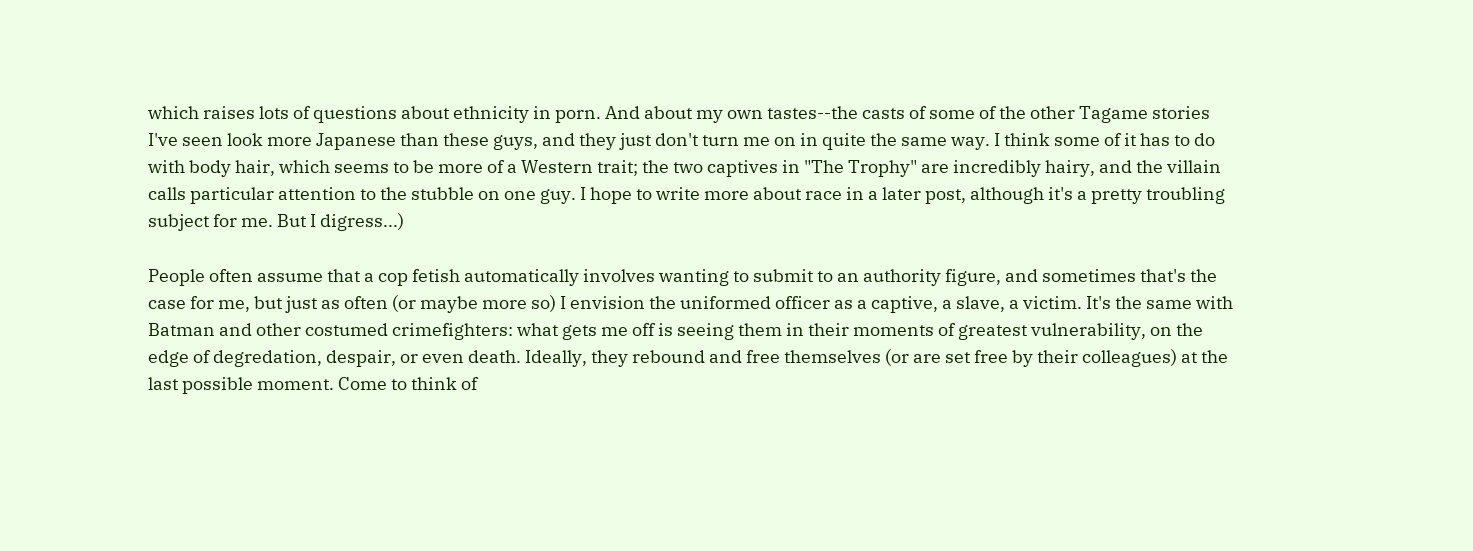which raises lots of questions about ethnicity in porn. And about my own tastes--the casts of some of the other Tagame stories I've seen look more Japanese than these guys, and they just don't turn me on in quite the same way. I think some of it has to do with body hair, which seems to be more of a Western trait; the two captives in "The Trophy" are incredibly hairy, and the villain calls particular attention to the stubble on one guy. I hope to write more about race in a later post, although it's a pretty troubling subject for me. But I digress...)

People often assume that a cop fetish automatically involves wanting to submit to an authority figure, and sometimes that's the case for me, but just as often (or maybe more so) I envision the uniformed officer as a captive, a slave, a victim. It's the same with Batman and other costumed crimefighters: what gets me off is seeing them in their moments of greatest vulnerability, on the edge of degredation, despair, or even death. Ideally, they rebound and free themselves (or are set free by their colleagues) at the last possible moment. Come to think of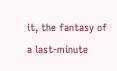it, the fantasy of a last-minute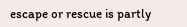escape or rescue is partly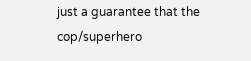just a guarantee that the cop/superhero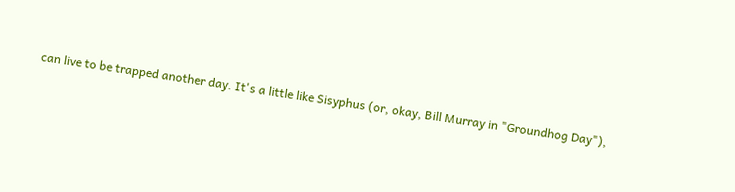can live to be trapped another day. It's a little like Sisyphus (or, okay, Bill Murray in "Groundhog Day"),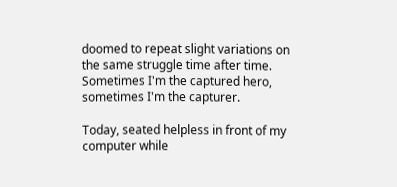doomed to repeat slight variations on the same struggle time after time. Sometimes I'm the captured hero, sometimes I'm the capturer.

Today, seated helpless in front of my computer while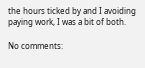the hours ticked by and I avoiding paying work, I was a bit of both.

No comments: